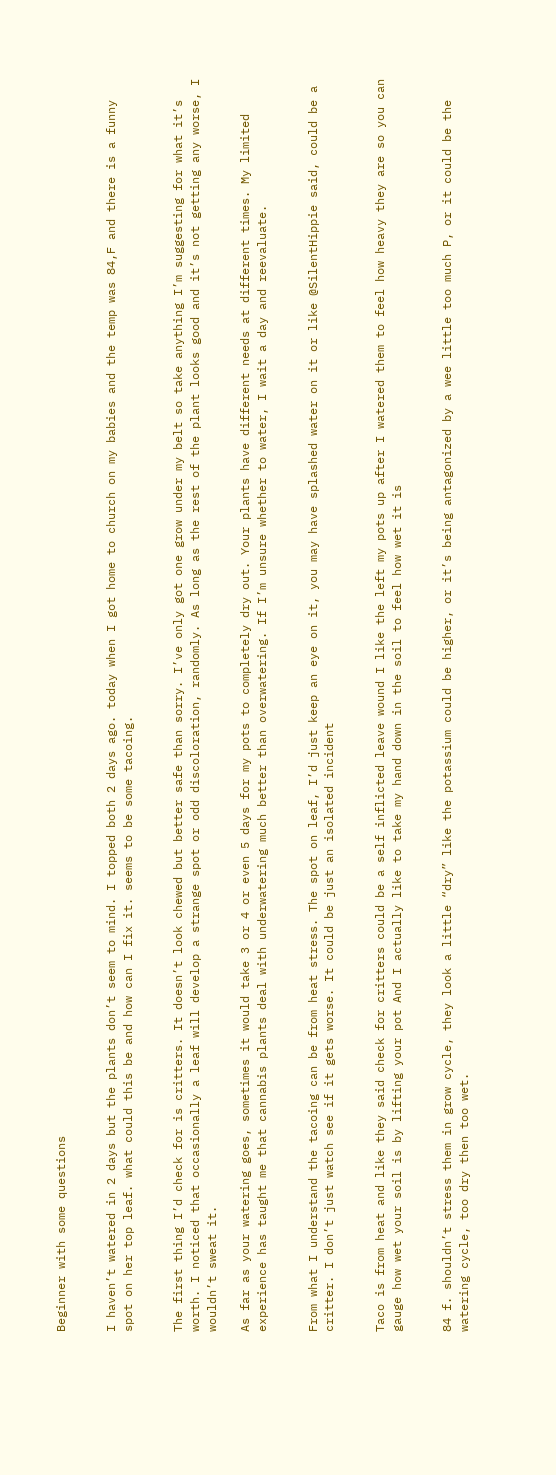Beginner with some questions


I haven’t watered in 2 days but the plants don’t seem to mind. I topped both 2 days ago. today when I got home to church on my babies and the temp was 84,F and there is a funny spot on her top leaf. what could this be and how can I fix it. seems to be some tacoing.


The first thing I’d check for is critters. It doesn’t look chewed but better safe than sorry. I’ve only got one grow under my belt so take anything I’m suggesting for what it’s worth. I noticed that occasionally a leaf will develop a strange spot or odd discoloration, randomly. As long as the rest of the plant looks good and it’s not getting any worse, I wouldn’t sweat it.

As far as your watering goes, sometimes it would take 3 or 4 or even 5 days for my pots to completely dry out. Your plants have different needs at different times. My limited experience has taught me that cannabis plants deal with underwatering much better than overwatering. If I’m unsure whether to water, I wait a day and reevaluate.


From what I understand the tacoing can be from heat stress. The spot on leaf, I’d just keep an eye on it, you may have splashed water on it or like @SilentHippie said, could be a critter. I don’t just watch see if it gets worse. It could be just an isolated incident


Taco is from heat and like they said check for critters could be a self inflicted leave wound I like the left my pots up after I watered them to feel how heavy they are so you can gauge how wet your soil is by lifting your pot And I actually like to take my hand down in the soil to feel how wet it is


84 f. shouldn’t stress them in grow cycle, they look a little “dry” like the potassium could be higher, or it’s being antagonized by a wee little too much P, or it could be the watering cycle, too dry then too wet.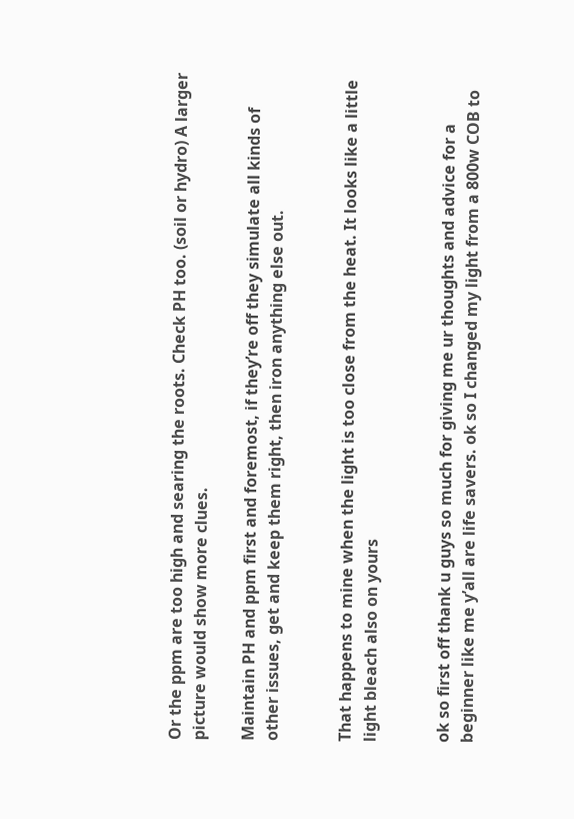Or the ppm are too high and searing the roots. Check PH too. (soil or hydro) A larger picture would show more clues.

Maintain PH and ppm first and foremost, if they’re off they simulate all kinds of other issues, get and keep them right, then iron anything else out.


That happens to mine when the light is too close from the heat. It looks like a little light bleach also on yours


ok so first off thank u guys so much for giving me ur thoughts and advice for a beginner like me y’all are life savers. ok so I changed my light from a 800w COB to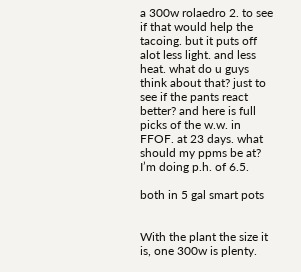a 300w rolaedro 2. to see if that would help the tacoing. but it puts off alot less light. and less heat. what do u guys think about that? just to see if the pants react better? and here is full picks of the w.w. in FFOF. at 23 days. what should my ppms be at? I’m doing p.h. of 6.5.

both in 5 gal smart pots


With the plant the size it is, one 300w is plenty.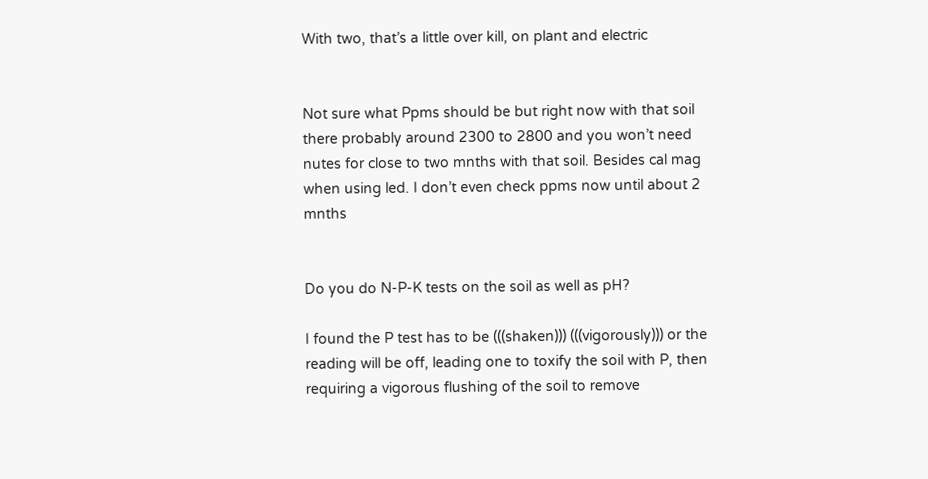With two, that’s a little over kill, on plant and electric


Not sure what Ppms should be but right now with that soil there probably around 2300 to 2800 and you won’t need nutes for close to two mnths with that soil. Besides cal mag when using led. I don’t even check ppms now until about 2 mnths


Do you do N-P-K tests on the soil as well as pH?

I found the P test has to be (((shaken))) (((vigorously))) or the reading will be off, leading one to toxify the soil with P, then requiring a vigorous flushing of the soil to remove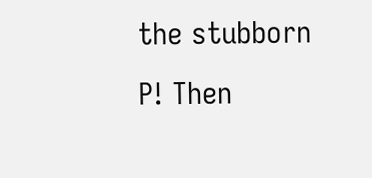the stubborn P! Then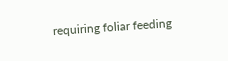requiring foliar feeding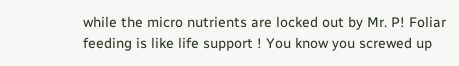while the micro nutrients are locked out by Mr. P! Foliar feeding is like life support ! You know you screwed up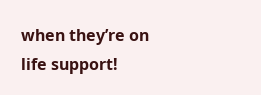when they’re on life support!